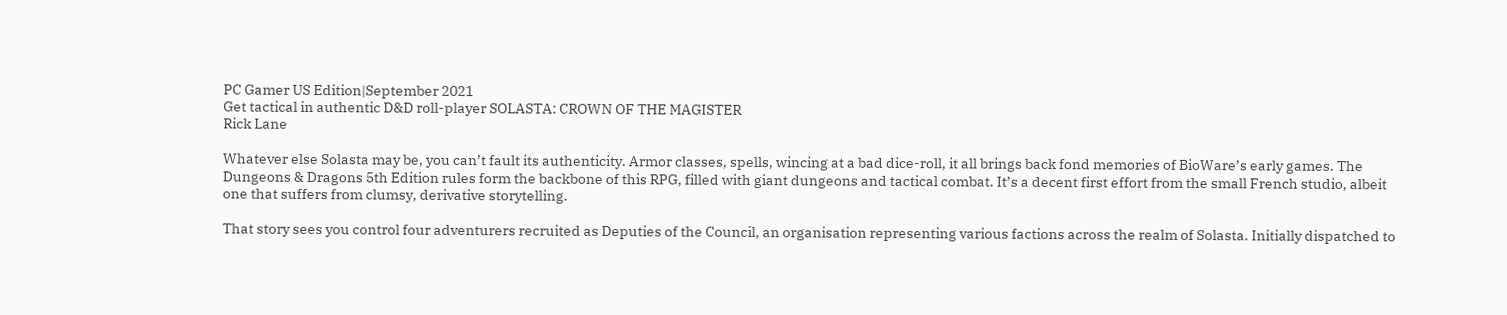PC Gamer US Edition|September 2021
Get tactical in authentic D&D roll-player SOLASTA: CROWN OF THE MAGISTER
Rick Lane

Whatever else Solasta may be, you can’t fault its authenticity. Armor classes, spells, wincing at a bad dice-roll, it all brings back fond memories of BioWare’s early games. The Dungeons & Dragons 5th Edition rules form the backbone of this RPG, filled with giant dungeons and tactical combat. It’s a decent first effort from the small French studio, albeit one that suffers from clumsy, derivative storytelling.

That story sees you control four adventurers recruited as Deputies of the Council, an organisation representing various factions across the realm of Solasta. Initially dispatched to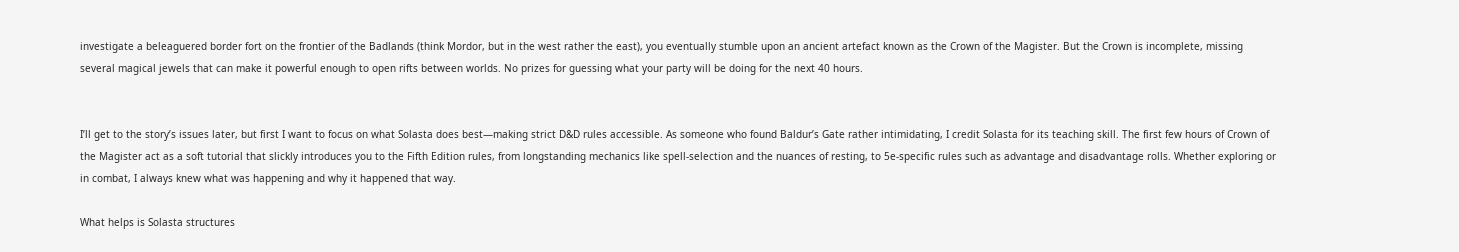investigate a beleaguered border fort on the frontier of the Badlands (think Mordor, but in the west rather the east), you eventually stumble upon an ancient artefact known as the Crown of the Magister. But the Crown is incomplete, missing several magical jewels that can make it powerful enough to open rifts between worlds. No prizes for guessing what your party will be doing for the next 40 hours.


I’ll get to the story’s issues later, but first I want to focus on what Solasta does best—making strict D&D rules accessible. As someone who found Baldur’s Gate rather intimidating, I credit Solasta for its teaching skill. The first few hours of Crown of the Magister act as a soft tutorial that slickly introduces you to the Fifth Edition rules, from longstanding mechanics like spell-selection and the nuances of resting, to 5e-specific rules such as advantage and disadvantage rolls. Whether exploring or in combat, I always knew what was happening and why it happened that way.

What helps is Solasta structures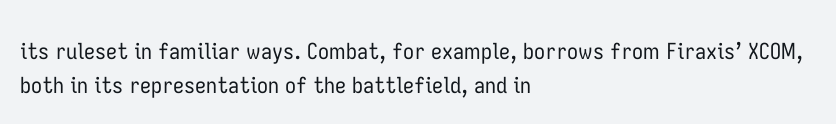its ruleset in familiar ways. Combat, for example, borrows from Firaxis’ XCOM, both in its representation of the battlefield, and in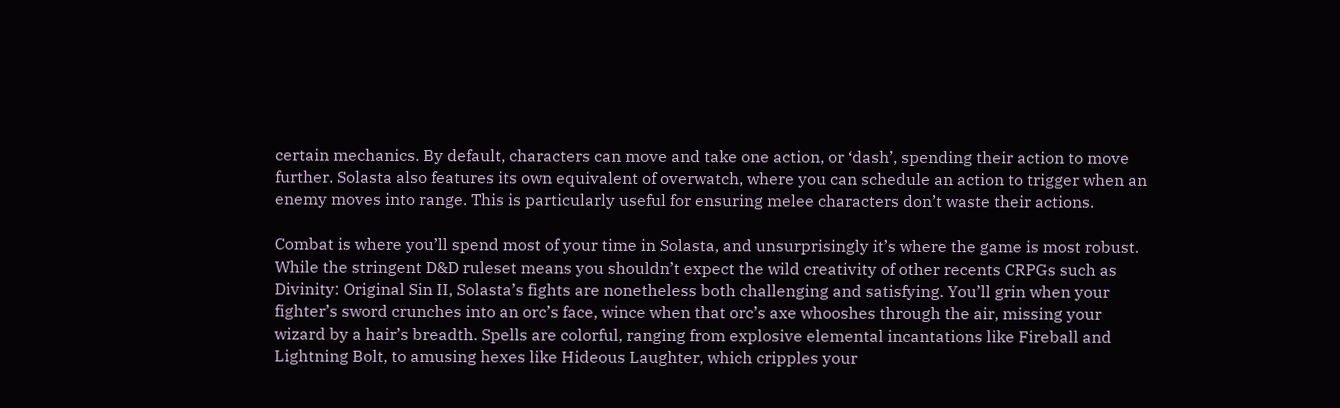certain mechanics. By default, characters can move and take one action, or ‘dash’, spending their action to move further. Solasta also features its own equivalent of overwatch, where you can schedule an action to trigger when an enemy moves into range. This is particularly useful for ensuring melee characters don’t waste their actions.

Combat is where you’ll spend most of your time in Solasta, and unsurprisingly it’s where the game is most robust. While the stringent D&D ruleset means you shouldn’t expect the wild creativity of other recents CRPGs such as Divinity: Original Sin II, Solasta’s fights are nonetheless both challenging and satisfying. You’ll grin when your fighter’s sword crunches into an orc’s face, wince when that orc’s axe whooshes through the air, missing your wizard by a hair’s breadth. Spells are colorful, ranging from explosive elemental incantations like Fireball and Lightning Bolt, to amusing hexes like Hideous Laughter, which cripples your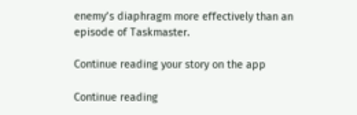enemy’s diaphragm more effectively than an episode of Taskmaster.

Continue reading your story on the app

Continue reading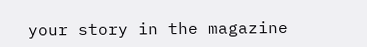your story in the magazine